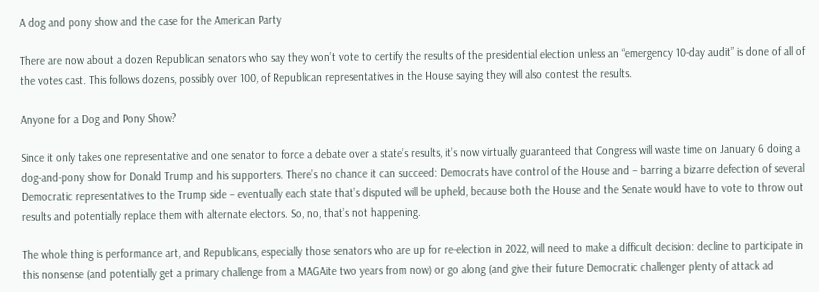A dog and pony show and the case for the American Party

There are now about a dozen Republican senators who say they won’t vote to certify the results of the presidential election unless an “emergency 10-day audit” is done of all of the votes cast. This follows dozens, possibly over 100, of Republican representatives in the House saying they will also contest the results.

Anyone for a Dog and Pony Show?

Since it only takes one representative and one senator to force a debate over a state’s results, it’s now virtually guaranteed that Congress will waste time on January 6 doing a dog-and-pony show for Donald Trump and his supporters. There’s no chance it can succeed: Democrats have control of the House and – barring a bizarre defection of several Democratic representatives to the Trump side – eventually each state that’s disputed will be upheld, because both the House and the Senate would have to vote to throw out results and potentially replace them with alternate electors. So, no, that’s not happening.

The whole thing is performance art, and Republicans, especially those senators who are up for re-election in 2022, will need to make a difficult decision: decline to participate in this nonsense (and potentially get a primary challenge from a MAGAite two years from now) or go along (and give their future Democratic challenger plenty of attack ad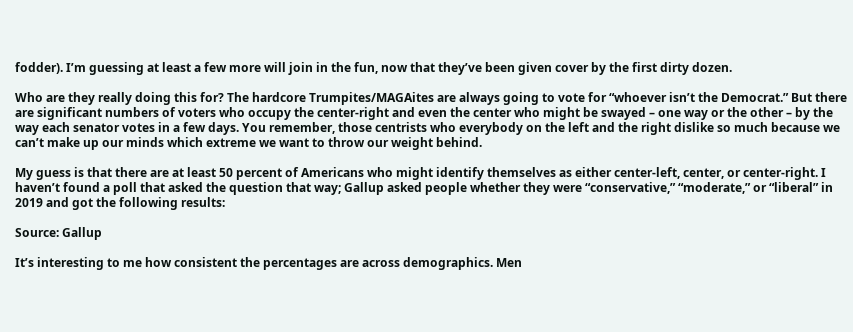fodder). I’m guessing at least a few more will join in the fun, now that they’ve been given cover by the first dirty dozen.

Who are they really doing this for? The hardcore Trumpites/MAGAites are always going to vote for “whoever isn’t the Democrat.” But there are significant numbers of voters who occupy the center-right and even the center who might be swayed – one way or the other – by the way each senator votes in a few days. You remember, those centrists who everybody on the left and the right dislike so much because we can’t make up our minds which extreme we want to throw our weight behind.

My guess is that there are at least 50 percent of Americans who might identify themselves as either center-left, center, or center-right. I haven’t found a poll that asked the question that way; Gallup asked people whether they were “conservative,” “moderate,” or “liberal” in 2019 and got the following results:

Source: Gallup

It’s interesting to me how consistent the percentages are across demographics. Men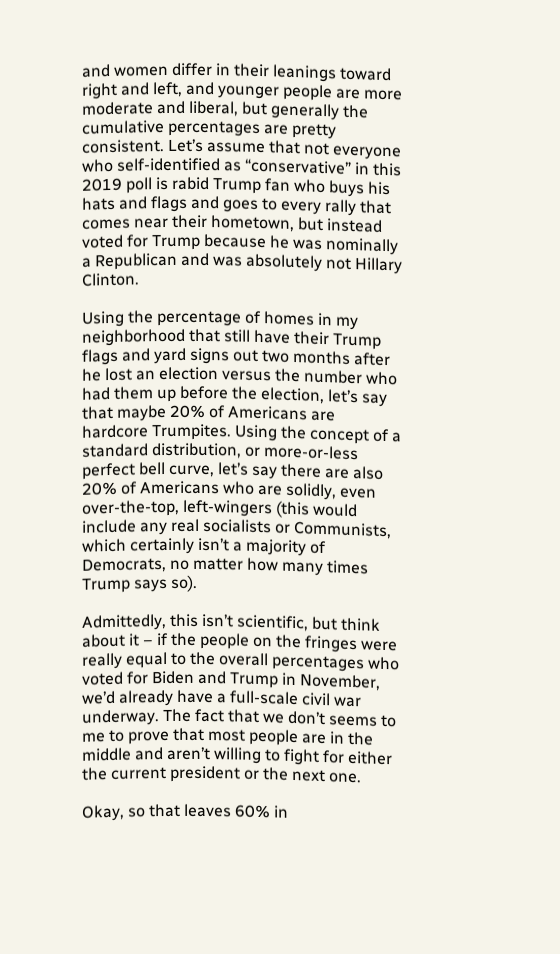and women differ in their leanings toward right and left, and younger people are more moderate and liberal, but generally the cumulative percentages are pretty consistent. Let’s assume that not everyone who self-identified as “conservative” in this 2019 poll is rabid Trump fan who buys his hats and flags and goes to every rally that comes near their hometown, but instead voted for Trump because he was nominally a Republican and was absolutely not Hillary Clinton.

Using the percentage of homes in my neighborhood that still have their Trump flags and yard signs out two months after he lost an election versus the number who had them up before the election, let’s say that maybe 20% of Americans are hardcore Trumpites. Using the concept of a standard distribution, or more-or-less perfect bell curve, let’s say there are also 20% of Americans who are solidly, even over-the-top, left-wingers (this would include any real socialists or Communists, which certainly isn’t a majority of Democrats, no matter how many times Trump says so).

Admittedly, this isn’t scientific, but think about it – if the people on the fringes were really equal to the overall percentages who voted for Biden and Trump in November, we’d already have a full-scale civil war underway. The fact that we don’t seems to me to prove that most people are in the middle and aren’t willing to fight for either the current president or the next one.

Okay, so that leaves 60% in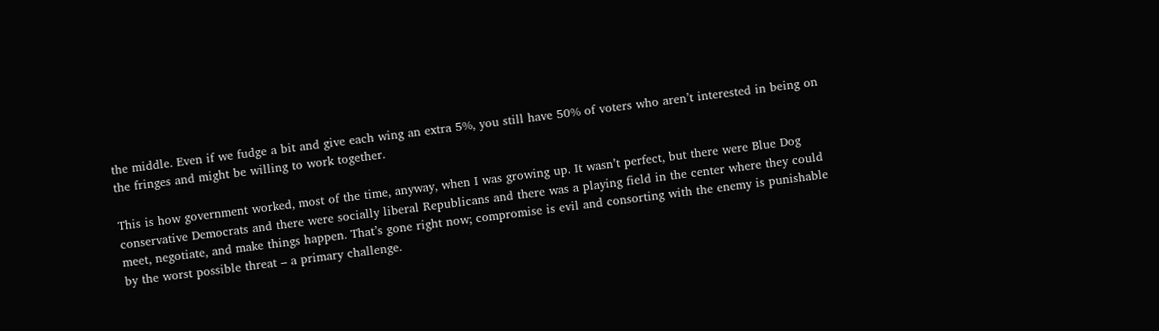the middle. Even if we fudge a bit and give each wing an extra 5%, you still have 50% of voters who aren’t interested in being on the fringes and might be willing to work together.

This is how government worked, most of the time, anyway, when I was growing up. It wasn’t perfect, but there were Blue Dog conservative Democrats and there were socially liberal Republicans and there was a playing field in the center where they could meet, negotiate, and make things happen. That’s gone right now; compromise is evil and consorting with the enemy is punishable by the worst possible threat – a primary challenge.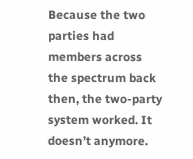Because the two parties had members across the spectrum back then, the two-party system worked. It doesn’t anymore.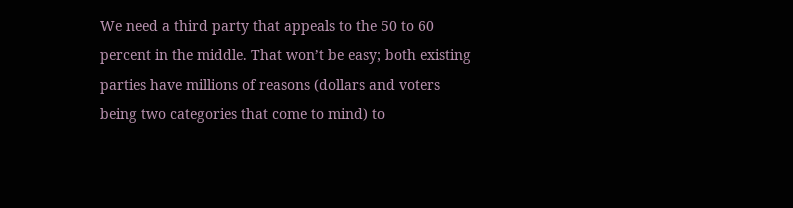We need a third party that appeals to the 50 to 60 percent in the middle. That won’t be easy; both existing parties have millions of reasons (dollars and voters being two categories that come to mind) to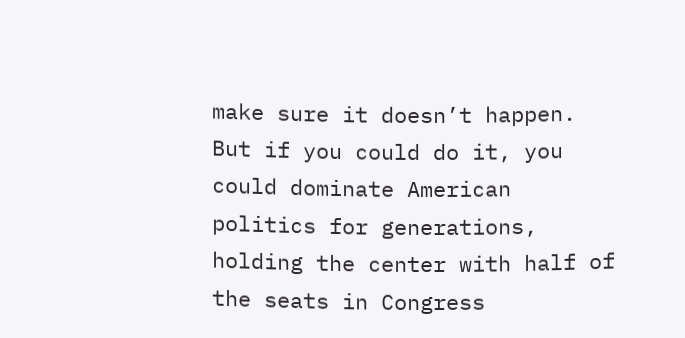make sure it doesn’t happen. But if you could do it, you could dominate American politics for generations, holding the center with half of the seats in Congress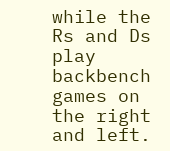while the Rs and Ds play backbench games on the right and left.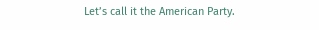Let’s call it the American Party.